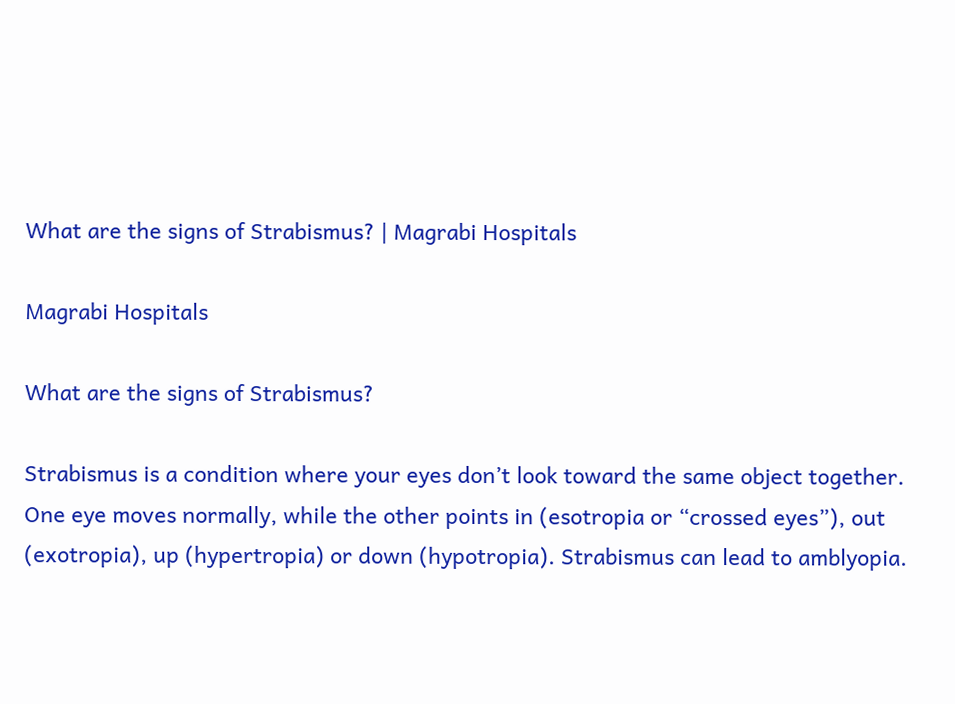What are the signs of Strabismus? | Magrabi Hospitals

Magrabi Hospitals

What are the signs of Strabismus?

Strabismus is a condition where your eyes don’t look toward the same object together. One eye moves normally, while the other points in (esotropia or “crossed eyes”), out (exotropia), up (hypertropia) or down (hypotropia). Strabismus can lead to amblyopia.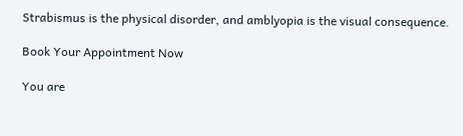Strabismus is the physical disorder, and amblyopia is the visual consequence.

Book Your Appointment Now

You are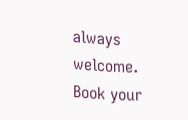always welcome. Book your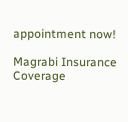appointment now!

Magrabi Insurance Coverage